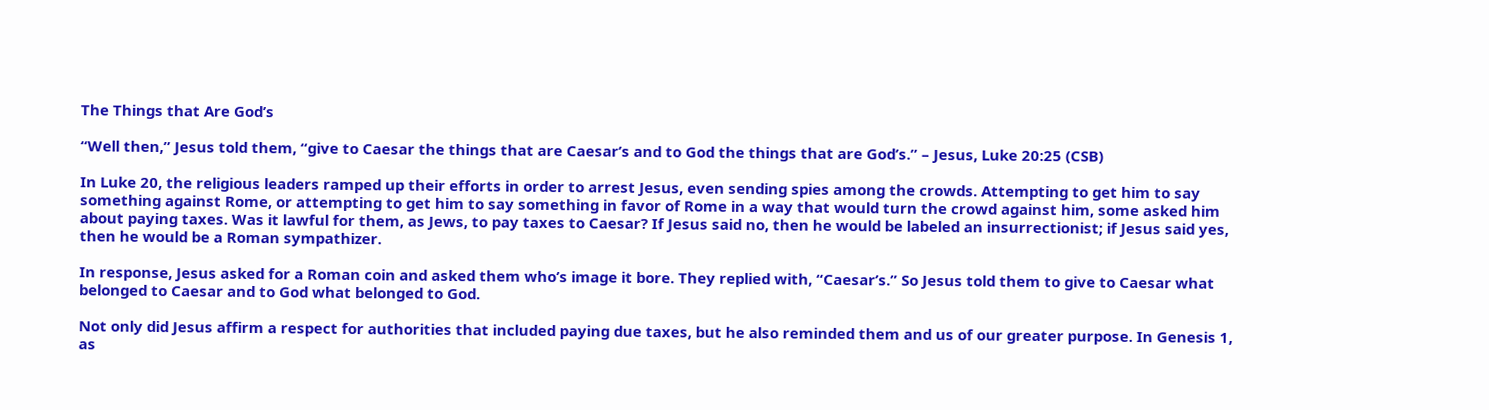The Things that Are God’s

“Well then,” Jesus told them, “give to Caesar the things that are Caesar’s and to God the things that are God’s.” – Jesus, Luke 20:25 (CSB)

In Luke 20, the religious leaders ramped up their efforts in order to arrest Jesus, even sending spies among the crowds. Attempting to get him to say something against Rome, or attempting to get him to say something in favor of Rome in a way that would turn the crowd against him, some asked him about paying taxes. Was it lawful for them, as Jews, to pay taxes to Caesar? If Jesus said no, then he would be labeled an insurrectionist; if Jesus said yes, then he would be a Roman sympathizer.

In response, Jesus asked for a Roman coin and asked them who’s image it bore. They replied with, “Caesar’s.” So Jesus told them to give to Caesar what belonged to Caesar and to God what belonged to God.

Not only did Jesus affirm a respect for authorities that included paying due taxes, but he also reminded them and us of our greater purpose. In Genesis 1, as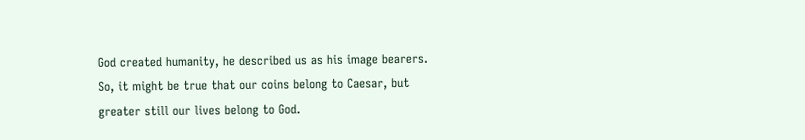God created humanity, he described us as his image bearers. So, it might be true that our coins belong to Caesar, but greater still our lives belong to God.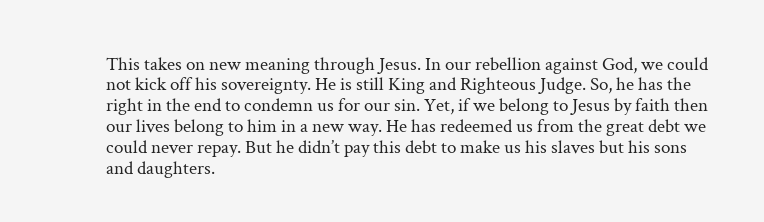This takes on new meaning through Jesus. In our rebellion against God, we could not kick off his sovereignty. He is still King and Righteous Judge. So, he has the right in the end to condemn us for our sin. Yet, if we belong to Jesus by faith then our lives belong to him in a new way. He has redeemed us from the great debt we could never repay. But he didn’t pay this debt to make us his slaves but his sons and daughters.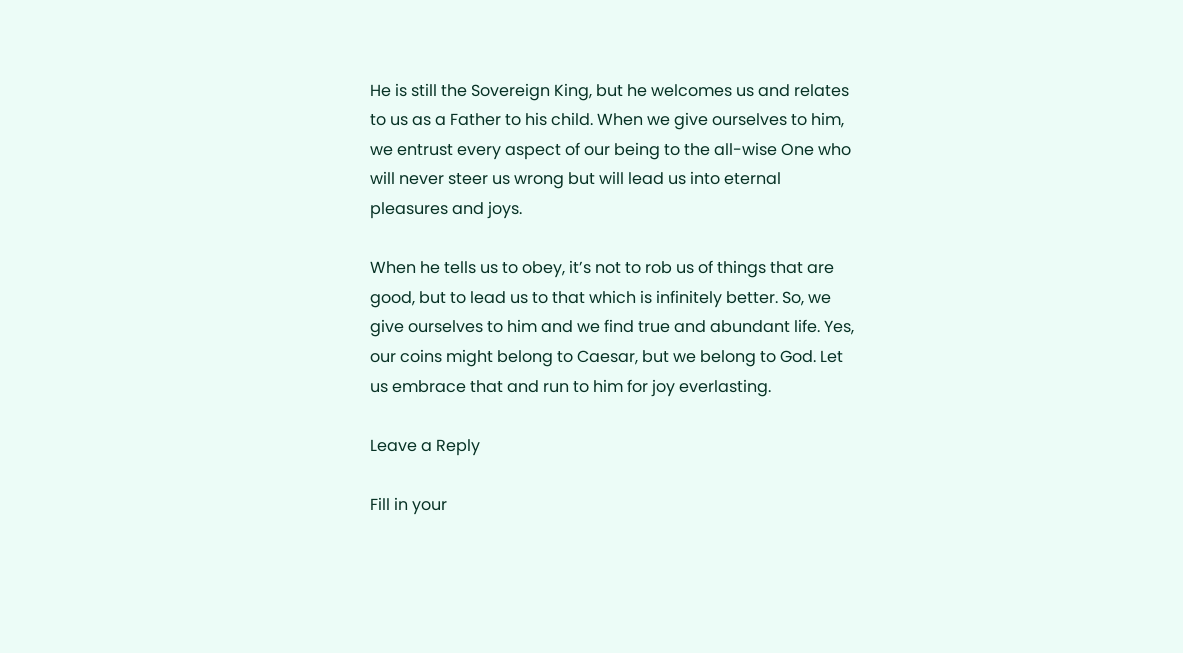He is still the Sovereign King, but he welcomes us and relates to us as a Father to his child. When we give ourselves to him, we entrust every aspect of our being to the all-wise One who will never steer us wrong but will lead us into eternal pleasures and joys.

When he tells us to obey, it’s not to rob us of things that are good, but to lead us to that which is infinitely better. So, we give ourselves to him and we find true and abundant life. Yes, our coins might belong to Caesar, but we belong to God. Let us embrace that and run to him for joy everlasting.

Leave a Reply

Fill in your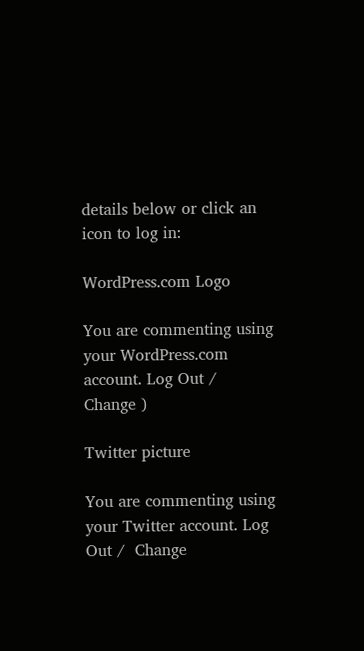details below or click an icon to log in:

WordPress.com Logo

You are commenting using your WordPress.com account. Log Out /  Change )

Twitter picture

You are commenting using your Twitter account. Log Out /  Change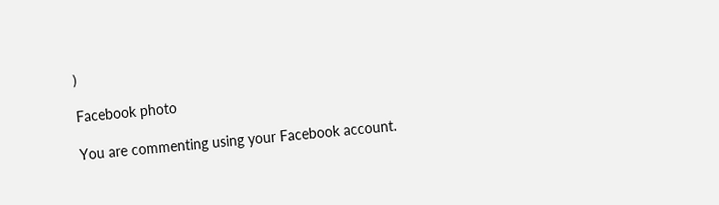)

Facebook photo

You are commenting using your Facebook account.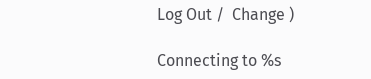Log Out /  Change )

Connecting to %s